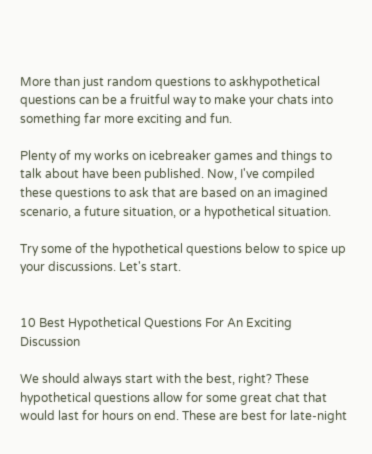More than just random questions to askhypothetical questions can be a fruitful way to make your chats into something far more exciting and fun.

Plenty of my works on icebreaker games and things to talk about have been published. Now, I've compiled these questions to ask that are based on an imagined scenario, a future situation, or a hypothetical situation.

Try some of the hypothetical questions below to spice up your discussions. Let's start.


10 Best Hypothetical Questions For An Exciting Discussion

We should always start with the best, right? These hypothetical questions allow for some great chat that would last for hours on end. These are best for late-night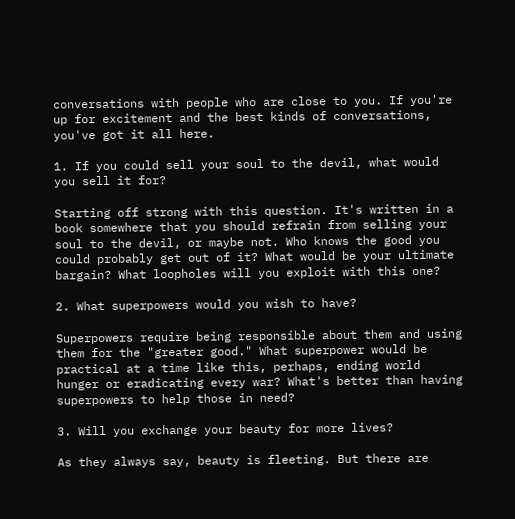conversations with people who are close to you. If you're up for excitement and the best kinds of conversations, you've got it all here.

1. If you could sell your soul to the devil, what would you sell it for?

Starting off strong with this question. It's written in a book somewhere that you should refrain from selling your soul to the devil, or maybe not. Who knows the good you could probably get out of it? What would be your ultimate bargain? What loopholes will you exploit with this one?

2. What superpowers would you wish to have?

Superpowers require being responsible about them and using them for the "greater good." What superpower would be practical at a time like this, perhaps, ending world hunger or eradicating every war? What's better than having superpowers to help those in need?

3. Will you exchange your beauty for more lives?

As they always say, beauty is fleeting. But there are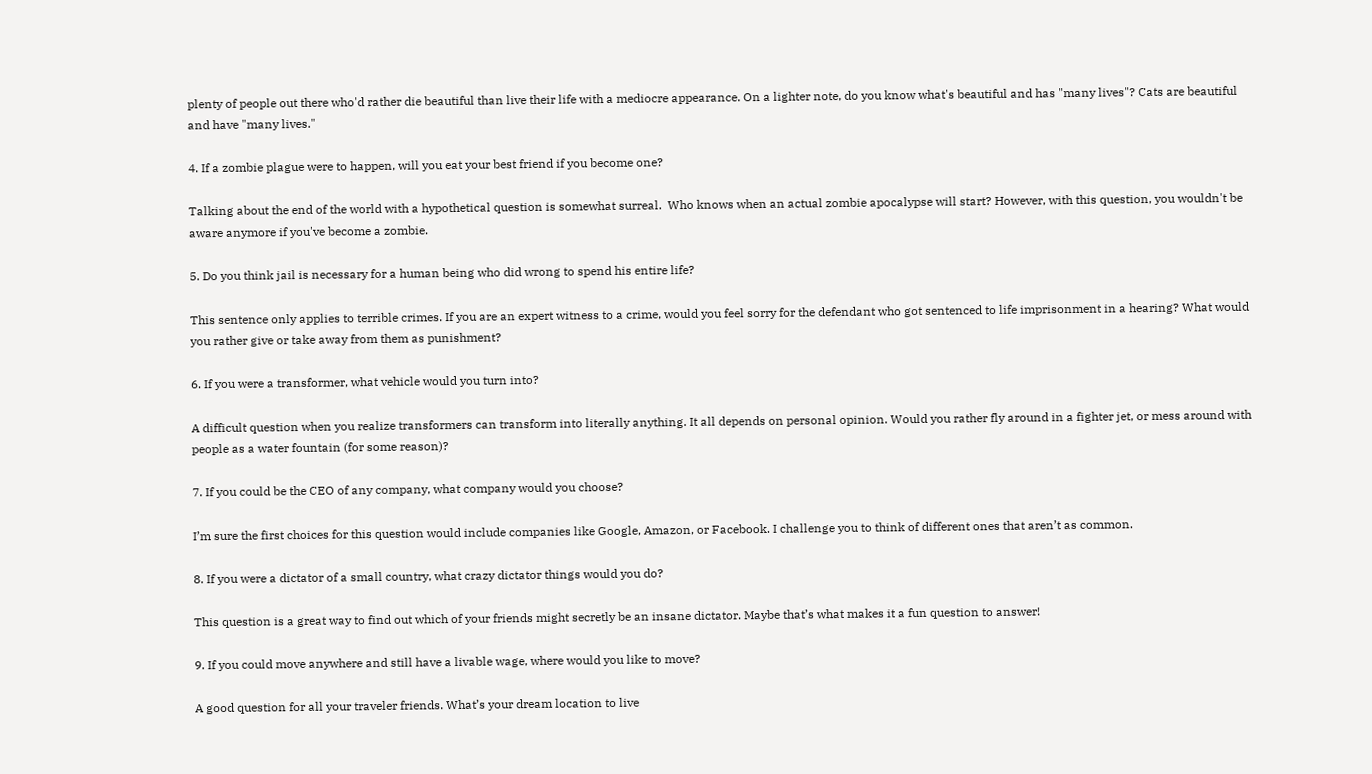plenty of people out there who'd rather die beautiful than live their life with a mediocre appearance. On a lighter note, do you know what's beautiful and has "many lives"? Cats are beautiful and have "many lives."

4. If a zombie plague were to happen, will you eat your best friend if you become one?

Talking about the end of the world with a hypothetical question is somewhat surreal.  Who knows when an actual zombie apocalypse will start? However, with this question, you wouldn't be aware anymore if you've become a zombie.

5. Do you think jail is necessary for a human being who did wrong to spend his entire life?

This sentence only applies to terrible crimes. If you are an expert witness to a crime, would you feel sorry for the defendant who got sentenced to life imprisonment in a hearing? What would you rather give or take away from them as punishment?

6. If you were a transformer, what vehicle would you turn into?

A difficult question when you realize transformers can transform into literally anything. It all depends on personal opinion. Would you rather fly around in a fighter jet, or mess around with people as a water fountain (for some reason)?

7. If you could be the CEO of any company, what company would you choose?

I’m sure the first choices for this question would include companies like Google, Amazon, or Facebook. I challenge you to think of different ones that aren’t as common.

8. If you were a dictator of a small country, what crazy dictator things would you do?

This question is a great way to find out which of your friends might secretly be an insane dictator. Maybe that’s what makes it a fun question to answer!

9. If you could move anywhere and still have a livable wage, where would you like to move?

A good question for all your traveler friends. What’s your dream location to live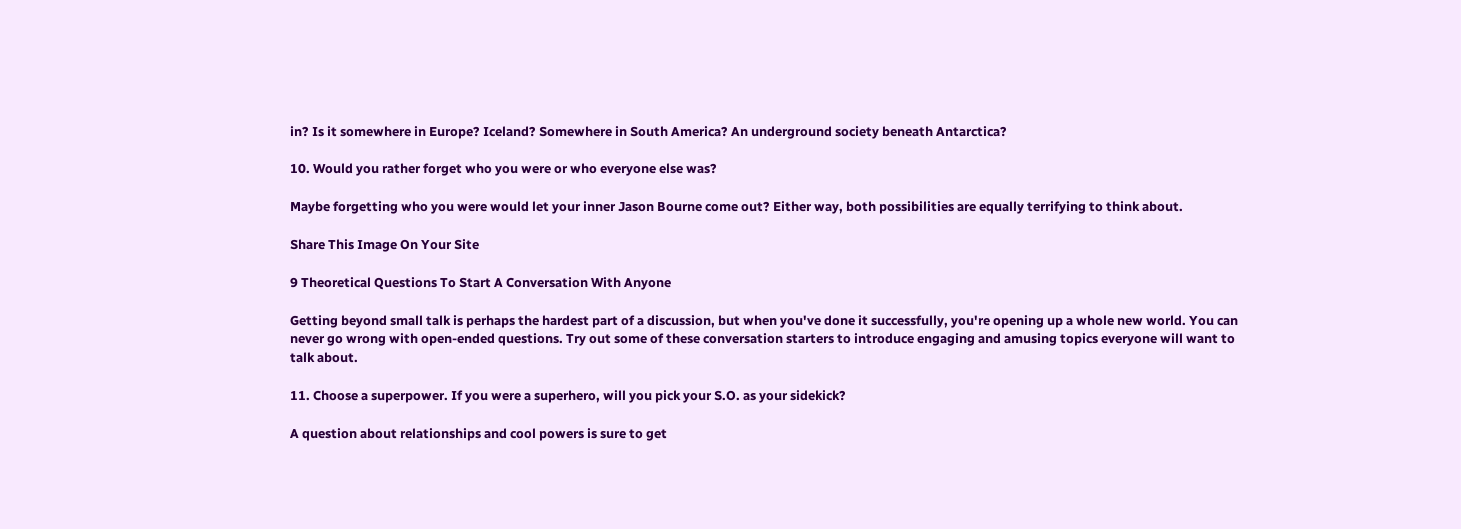in? Is it somewhere in Europe? Iceland? Somewhere in South America? An underground society beneath Antarctica?

10. Would you rather forget who you were or who everyone else was?

Maybe forgetting who you were would let your inner Jason Bourne come out? Either way, both possibilities are equally terrifying to think about.

Share This Image On Your Site

9 Theoretical Questions To Start A Conversation With Anyone

Getting beyond small talk is perhaps the hardest part of a discussion, but when you've done it successfully, you're opening up a whole new world. You can never go wrong with open-ended questions. Try out some of these conversation starters to introduce engaging and amusing topics everyone will want to talk about.

11. Choose a superpower. If you were a superhero, will you pick your S.O. as your sidekick?

A question about relationships and cool powers is sure to get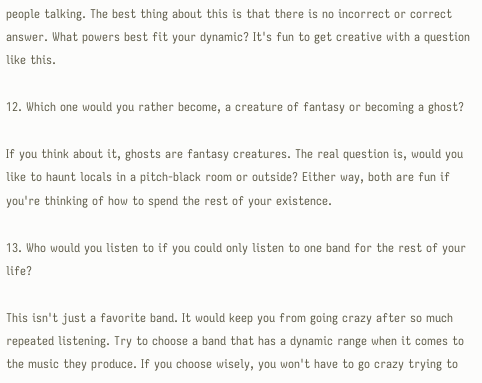people talking. The best thing about this is that there is no incorrect or correct answer. What powers best fit your dynamic? It's fun to get creative with a question like this.

12. Which one would you rather become, a creature of fantasy or becoming a ghost?

If you think about it, ghosts are fantasy creatures. The real question is, would you like to haunt locals in a pitch-black room or outside? Either way, both are fun if you're thinking of how to spend the rest of your existence.

13. Who would you listen to if you could only listen to one band for the rest of your life?

This isn't just a favorite band. It would keep you from going crazy after so much repeated listening. Try to choose a band that has a dynamic range when it comes to the music they produce. If you choose wisely, you won't have to go crazy trying to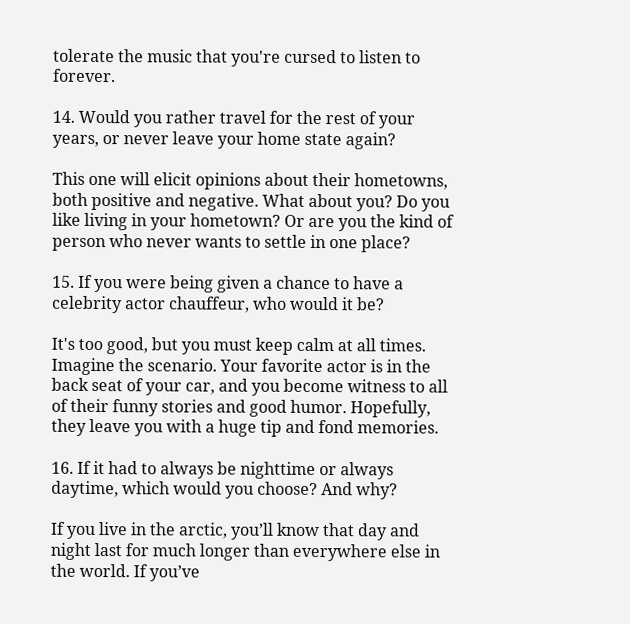tolerate the music that you're cursed to listen to forever.

14. Would you rather travel for the rest of your years, or never leave your home state again?

This one will elicit opinions about their hometowns, both positive and negative. What about you? Do you like living in your hometown? Or are you the kind of person who never wants to settle in one place?

15. If you were being given a chance to have a celebrity actor chauffeur, who would it be?

It's too good, but you must keep calm at all times. Imagine the scenario. Your favorite actor is in the back seat of your car, and you become witness to all of their funny stories and good humor. Hopefully, they leave you with a huge tip and fond memories.

16. If it had to always be nighttime or always daytime, which would you choose? And why?

If you live in the arctic, you’ll know that day and night last for much longer than everywhere else in the world. If you’ve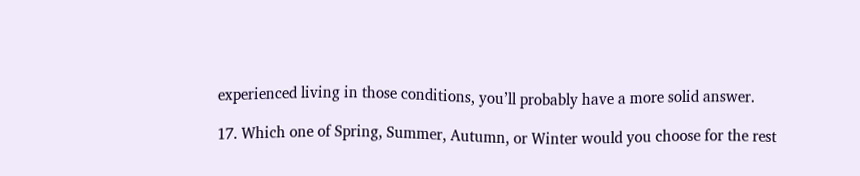experienced living in those conditions, you’ll probably have a more solid answer.

17. Which one of Spring, Summer, Autumn, or Winter would you choose for the rest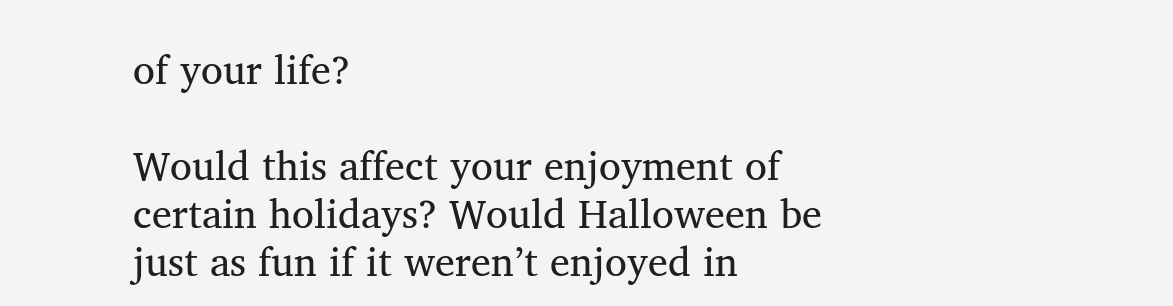of your life?

Would this affect your enjoyment of certain holidays? Would Halloween be just as fun if it weren’t enjoyed in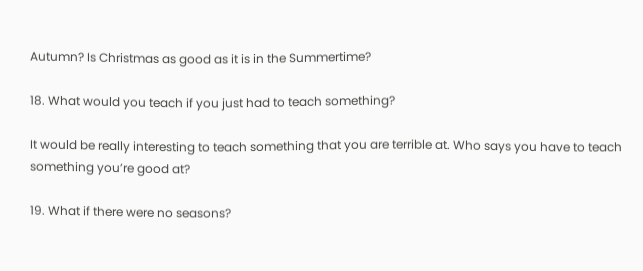Autumn? Is Christmas as good as it is in the Summertime?

18. What would you teach if you just had to teach something?

It would be really interesting to teach something that you are terrible at. Who says you have to teach something you’re good at?

19. What if there were no seasons?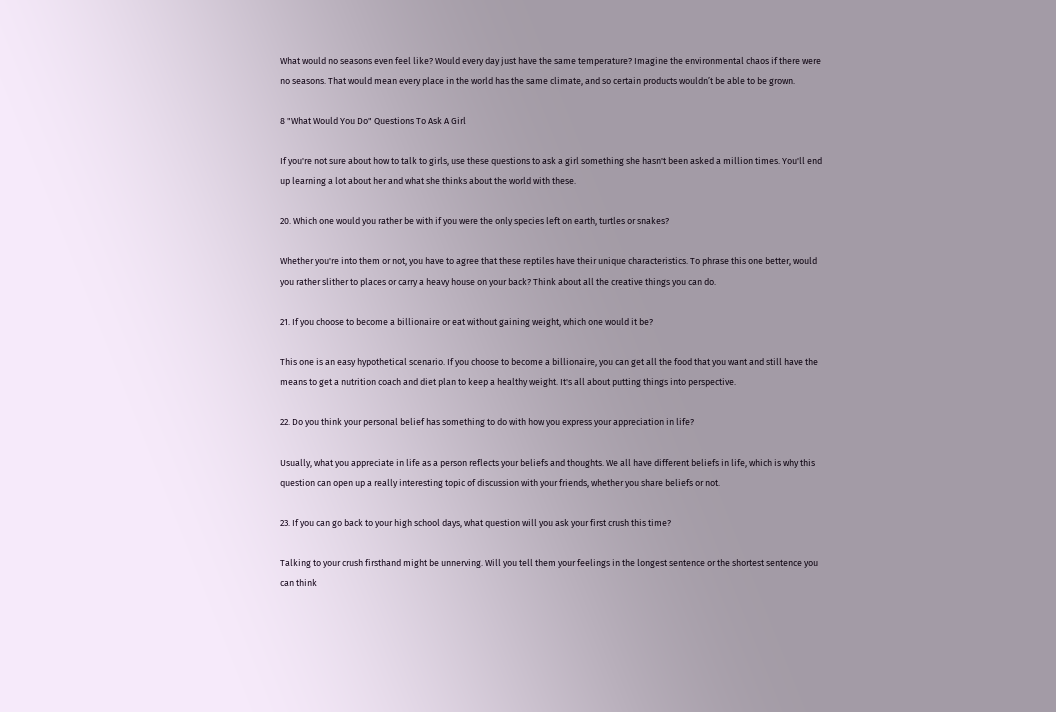What would no seasons even feel like? Would every day just have the same temperature? Imagine the environmental chaos if there were no seasons. That would mean every place in the world has the same climate, and so certain products wouldn’t be able to be grown.

8 "What Would You Do" Questions To Ask A Girl

If you're not sure about how to talk to girls, use these questions to ask a girl something she hasn't been asked a million times. You'll end up learning a lot about her and what she thinks about the world with these.

20. Which one would you rather be with if you were the only species left on earth, turtles or snakes?

Whether you're into them or not, you have to agree that these reptiles have their unique characteristics. To phrase this one better, would you rather slither to places or carry a heavy house on your back? Think about all the creative things you can do.

21. If you choose to become a billionaire or eat without gaining weight, which one would it be?

This one is an easy hypothetical scenario. If you choose to become a billionaire, you can get all the food that you want and still have the means to get a nutrition coach and diet plan to keep a healthy weight. It's all about putting things into perspective.

22. Do you think your personal belief has something to do with how you express your appreciation in life?

Usually, what you appreciate in life as a person reflects your beliefs and thoughts. We all have different beliefs in life, which is why this question can open up a really interesting topic of discussion with your friends, whether you share beliefs or not.

23. If you can go back to your high school days, what question will you ask your first crush this time?

Talking to your crush firsthand might be unnerving. Will you tell them your feelings in the longest sentence or the shortest sentence you can think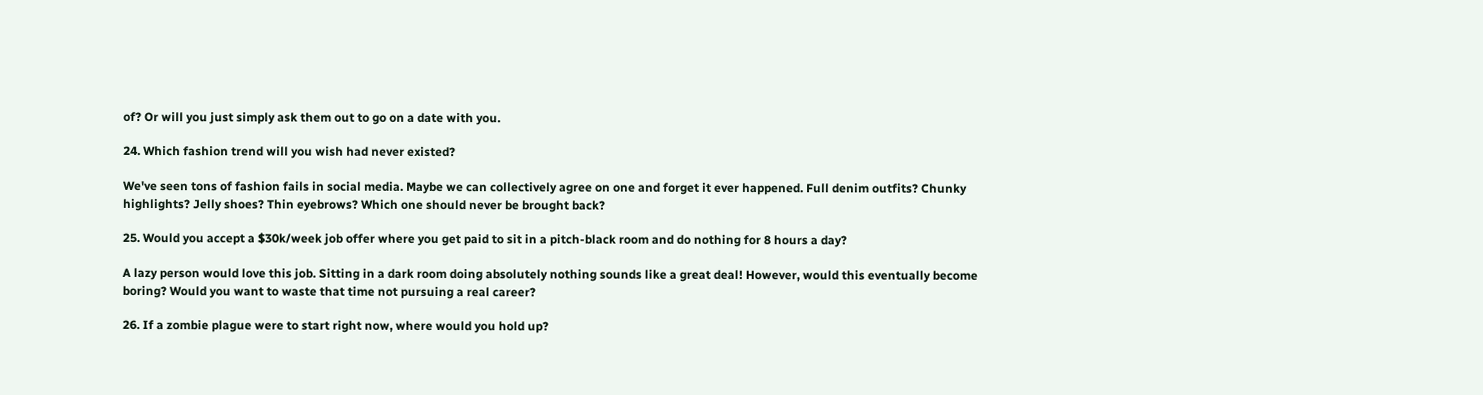of? Or will you just simply ask them out to go on a date with you.

24. Which fashion trend will you wish had never existed?

We've seen tons of fashion fails in social media. Maybe we can collectively agree on one and forget it ever happened. Full denim outfits? Chunky highlights? Jelly shoes? Thin eyebrows? Which one should never be brought back?

25. Would you accept a $30k/week job offer where you get paid to sit in a pitch-black room and do nothing for 8 hours a day?

A lazy person would love this job. Sitting in a dark room doing absolutely nothing sounds like a great deal! However, would this eventually become boring? Would you want to waste that time not pursuing a real career?

26. If a zombie plague were to start right now, where would you hold up?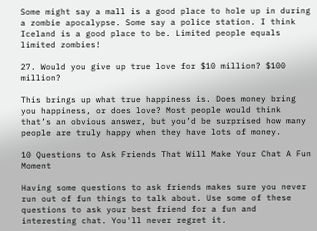Some might say a mall is a good place to hole up in during a zombie apocalypse. Some say a police station. I think Iceland is a good place to be. Limited people equals limited zombies!

27. Would you give up true love for $10 million? $100 million?

This brings up what true happiness is. Does money bring you happiness, or does love? Most people would think that’s an obvious answer, but you’d be surprised how many people are truly happy when they have lots of money.

10 Questions to Ask Friends That Will Make Your Chat A Fun Moment

Having some questions to ask friends makes sure you never run out of fun things to talk about. Use some of these questions to ask your best friend for a fun and interesting chat. You'll never regret it.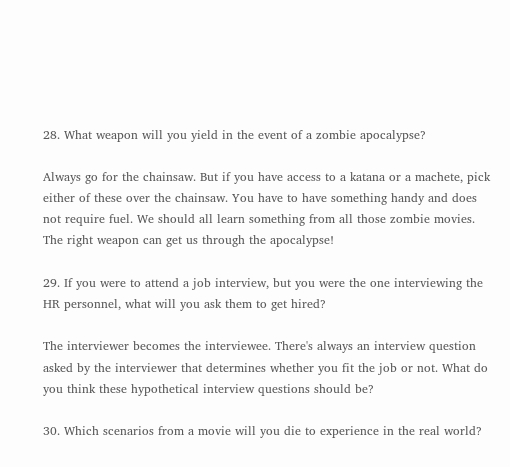28. What weapon will you yield in the event of a zombie apocalypse?

Always go for the chainsaw. But if you have access to a katana or a machete, pick either of these over the chainsaw. You have to have something handy and does not require fuel. We should all learn something from all those zombie movies. The right weapon can get us through the apocalypse!

29. If you were to attend a job interview, but you were the one interviewing the HR personnel, what will you ask them to get hired?

The interviewer becomes the interviewee. There's always an interview question asked by the interviewer that determines whether you fit the job or not. What do you think these hypothetical interview questions should be?

30. Which scenarios from a movie will you die to experience in the real world?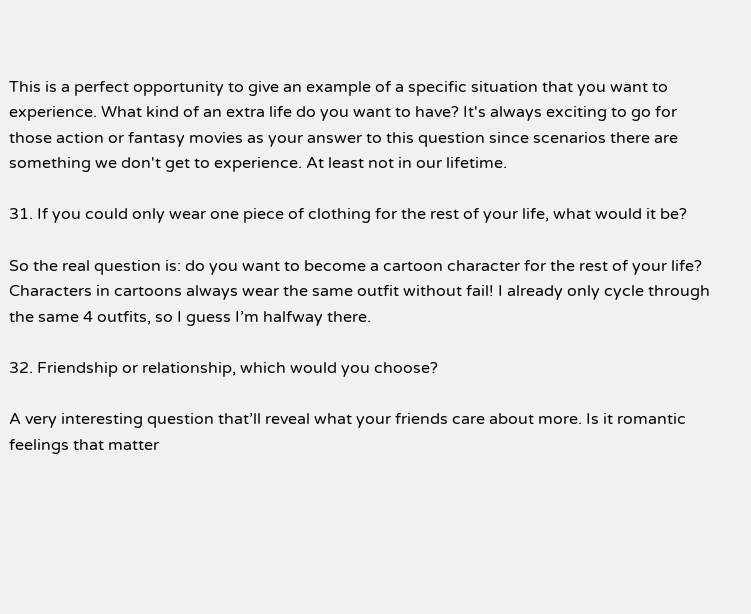This is a perfect opportunity to give an example of a specific situation that you want to experience. What kind of an extra life do you want to have? It's always exciting to go for those action or fantasy movies as your answer to this question since scenarios there are something we don't get to experience. At least not in our lifetime.

31. If you could only wear one piece of clothing for the rest of your life, what would it be?

So the real question is: do you want to become a cartoon character for the rest of your life? Characters in cartoons always wear the same outfit without fail! I already only cycle through the same 4 outfits, so I guess I’m halfway there.

32. Friendship or relationship, which would you choose?

A very interesting question that’ll reveal what your friends care about more. Is it romantic feelings that matter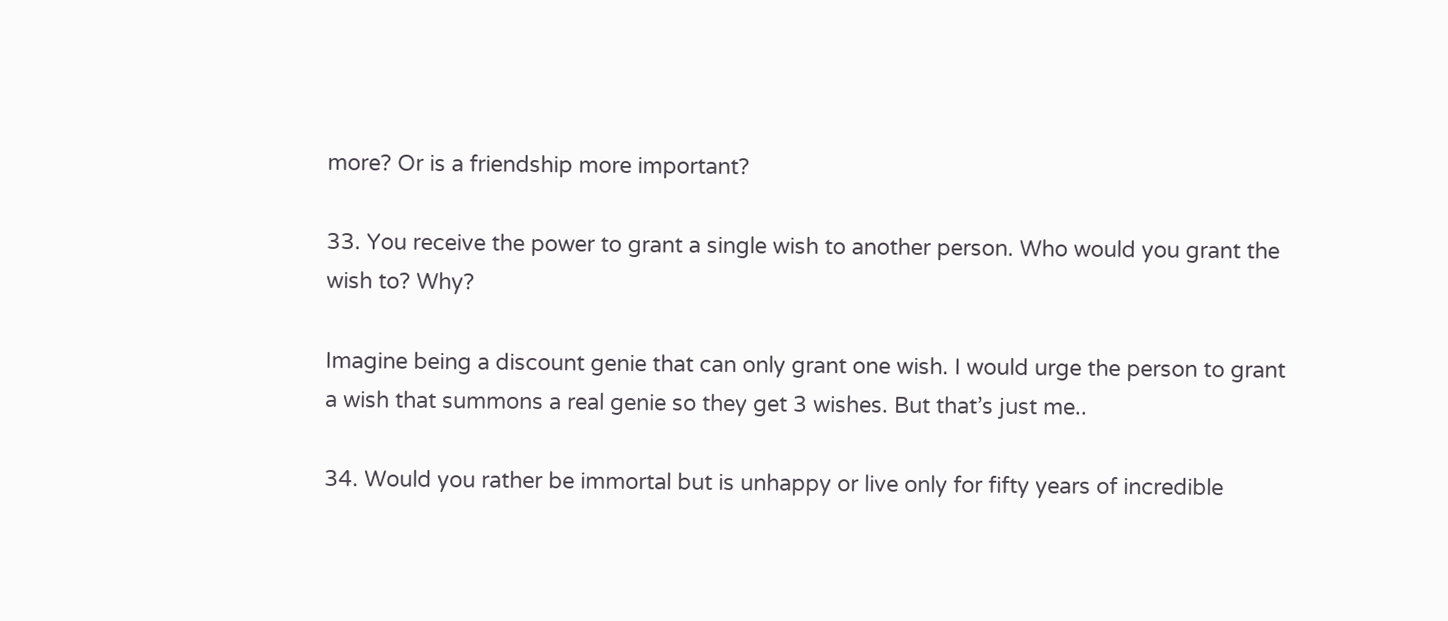more? Or is a friendship more important?

33. You receive the power to grant a single wish to another person. Who would you grant the wish to? Why?

Imagine being a discount genie that can only grant one wish. I would urge the person to grant a wish that summons a real genie so they get 3 wishes. But that’s just me..

34. Would you rather be immortal but is unhappy or live only for fifty years of incredible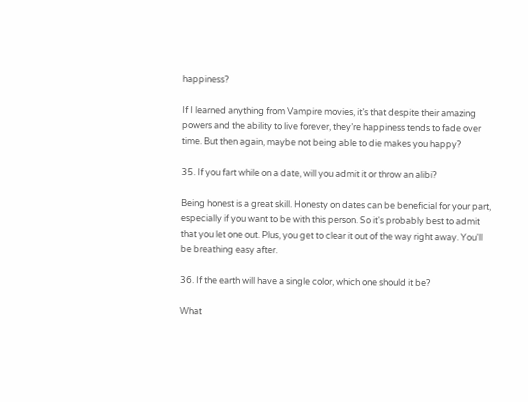happiness?

If I learned anything from Vampire movies, it’s that despite their amazing powers and the ability to live forever, they’re happiness tends to fade over time. But then again, maybe not being able to die makes you happy?

35. If you fart while on a date, will you admit it or throw an alibi?

Being honest is a great skill. Honesty on dates can be beneficial for your part, especially if you want to be with this person. So it's probably best to admit that you let one out. Plus, you get to clear it out of the way right away. You'll be breathing easy after.

36. If the earth will have a single color, which one should it be?

What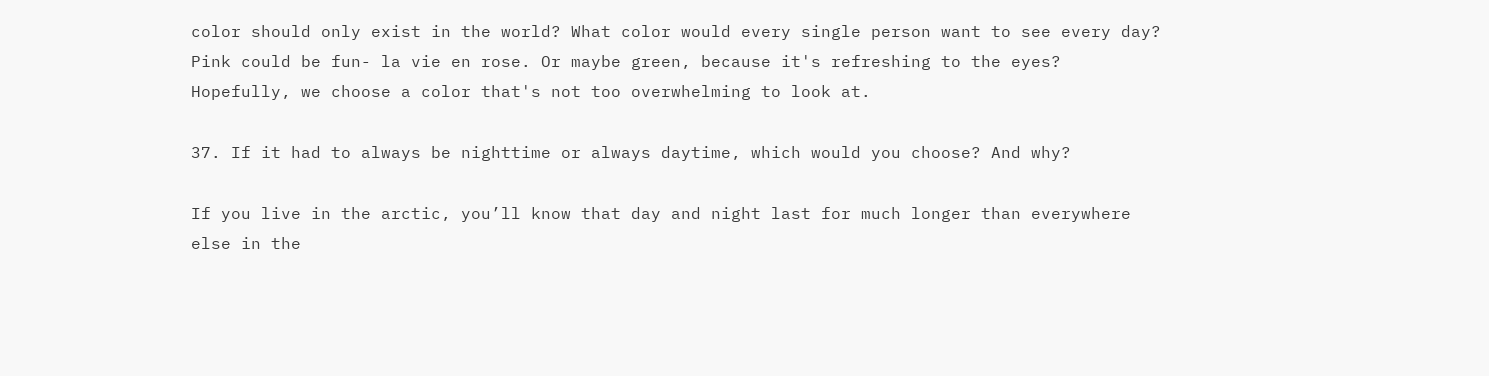color should only exist in the world? What color would every single person want to see every day? Pink could be fun- la vie en rose. Or maybe green, because it's refreshing to the eyes? Hopefully, we choose a color that's not too overwhelming to look at.

37. If it had to always be nighttime or always daytime, which would you choose? And why?

If you live in the arctic, you’ll know that day and night last for much longer than everywhere else in the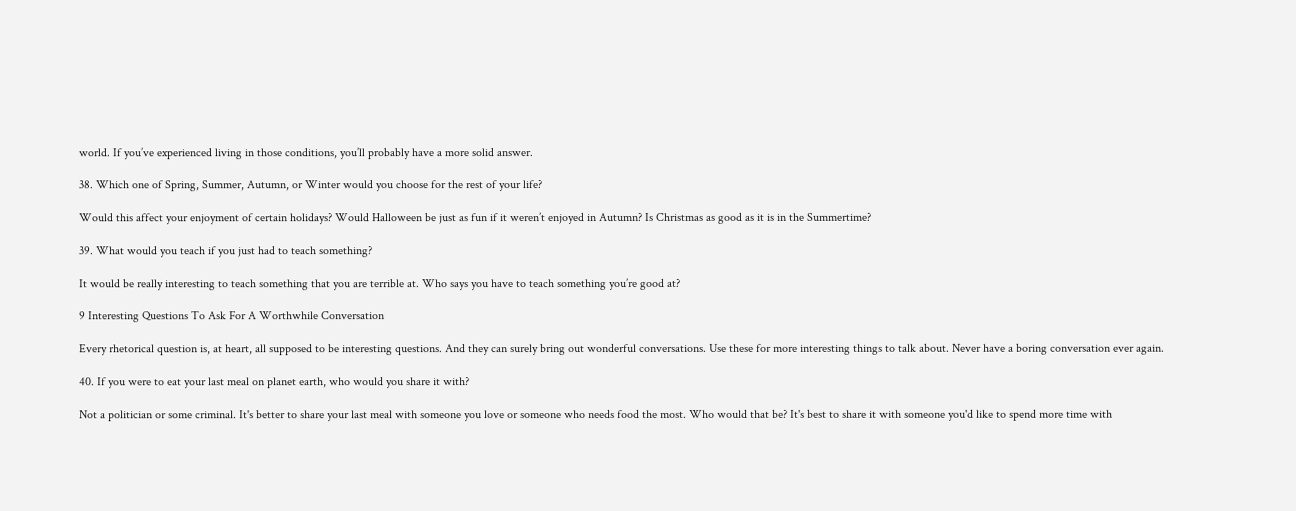world. If you’ve experienced living in those conditions, you’ll probably have a more solid answer.

38. Which one of Spring, Summer, Autumn, or Winter would you choose for the rest of your life?

Would this affect your enjoyment of certain holidays? Would Halloween be just as fun if it weren’t enjoyed in Autumn? Is Christmas as good as it is in the Summertime?

39. What would you teach if you just had to teach something?

It would be really interesting to teach something that you are terrible at. Who says you have to teach something you’re good at?

9 Interesting Questions To Ask For A Worthwhile Conversation

Every rhetorical question is, at heart, all supposed to be interesting questions. And they can surely bring out wonderful conversations. Use these for more interesting things to talk about. Never have a boring conversation ever again.

40. If you were to eat your last meal on planet earth, who would you share it with?

Not a politician or some criminal. It's better to share your last meal with someone you love or someone who needs food the most. Who would that be? It's best to share it with someone you'd like to spend more time with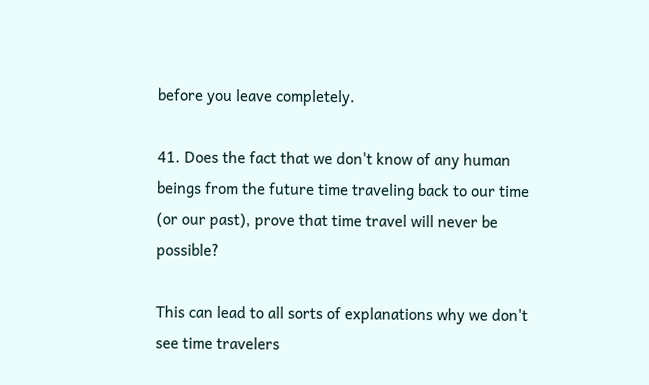before you leave completely.

41. Does the fact that we don't know of any human beings from the future time traveling back to our time (or our past), prove that time travel will never be possible?

This can lead to all sorts of explanations why we don't see time travelers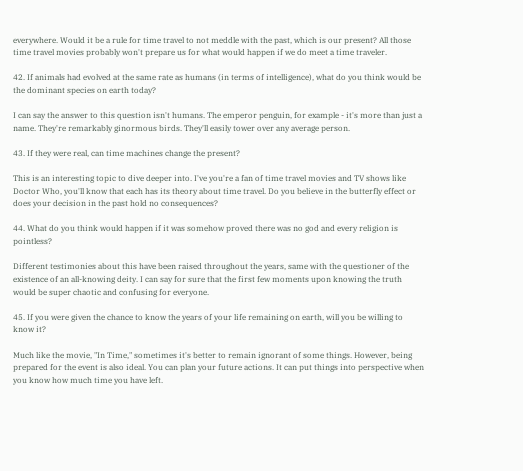everywhere. Would it be a rule for time travel to not meddle with the past, which is our present? All those time travel movies probably won't prepare us for what would happen if we do meet a time traveler.

42. If animals had evolved at the same rate as humans (in terms of intelligence), what do you think would be the dominant species on earth today?

I can say the answer to this question isn't humans. The emperor penguin, for example - it's more than just a name. They're remarkably ginormous birds. They'll easily tower over any average person.

43. If they were real, can time machines change the present?

This is an interesting topic to dive deeper into. I've you're a fan of time travel movies and TV shows like Doctor Who, you'll know that each has its theory about time travel. Do you believe in the butterfly effect or does your decision in the past hold no consequences?

44. What do you think would happen if it was somehow proved there was no god and every religion is pointless?

Different testimonies about this have been raised throughout the years, same with the questioner of the existence of an all-knowing deity. I can say for sure that the first few moments upon knowing the truth would be super chaotic and confusing for everyone.

45. If you were given the chance to know the years of your life remaining on earth, will you be willing to know it?

Much like the movie, "In Time," sometimes it's better to remain ignorant of some things. However, being prepared for the event is also ideal. You can plan your future actions. It can put things into perspective when you know how much time you have left.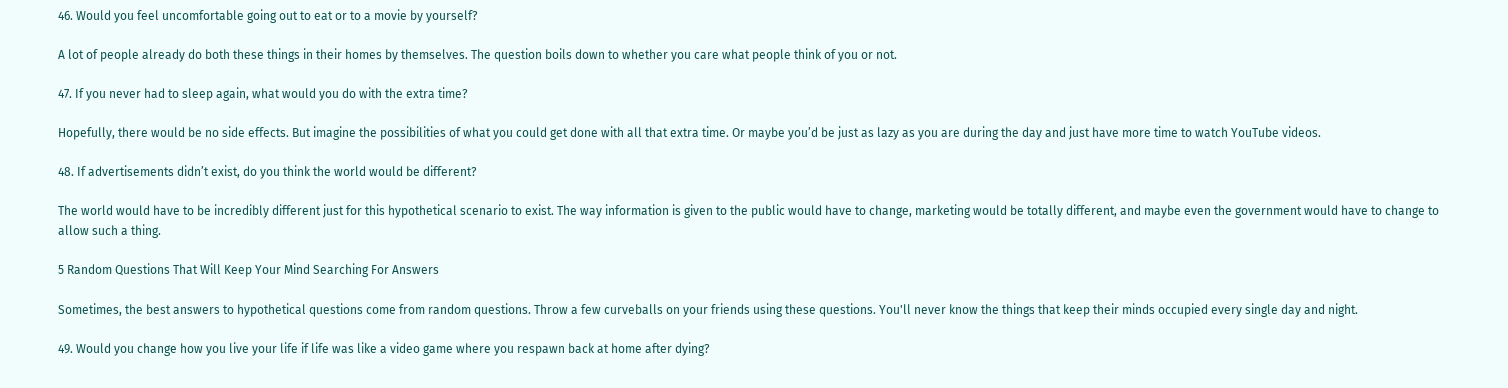46. Would you feel uncomfortable going out to eat or to a movie by yourself?

A lot of people already do both these things in their homes by themselves. The question boils down to whether you care what people think of you or not.

47. If you never had to sleep again, what would you do with the extra time?

Hopefully, there would be no side effects. But imagine the possibilities of what you could get done with all that extra time. Or maybe you’d be just as lazy as you are during the day and just have more time to watch YouTube videos.

48. If advertisements didn’t exist, do you think the world would be different?

The world would have to be incredibly different just for this hypothetical scenario to exist. The way information is given to the public would have to change, marketing would be totally different, and maybe even the government would have to change to allow such a thing.

5 Random Questions That Will Keep Your Mind Searching For Answers

Sometimes, the best answers to hypothetical questions come from random questions. Throw a few curveballs on your friends using these questions. You'll never know the things that keep their minds occupied every single day and night.

49. Would you change how you live your life if life was like a video game where you respawn back at home after dying?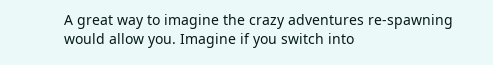A great way to imagine the crazy adventures re-spawning would allow you. Imagine if you switch into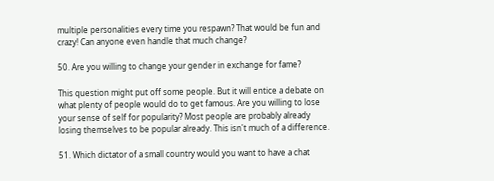multiple personalities every time you respawn? That would be fun and crazy! Can anyone even handle that much change?

50. Are you willing to change your gender in exchange for fame?

This question might put off some people. But it will entice a debate on what plenty of people would do to get famous. Are you willing to lose your sense of self for popularity? Most people are probably already losing themselves to be popular already. This isn't much of a difference.

51. Which dictator of a small country would you want to have a chat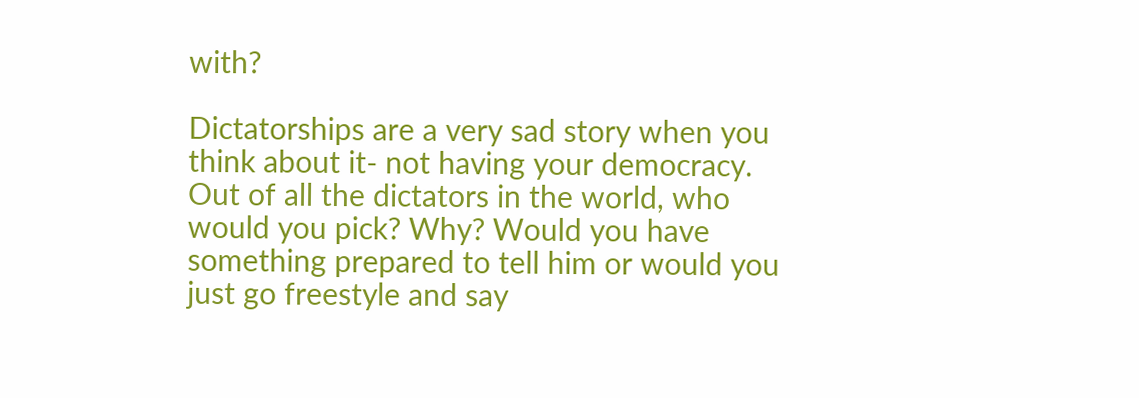with?

Dictatorships are a very sad story when you think about it- not having your democracy. Out of all the dictators in the world, who would you pick? Why? Would you have something prepared to tell him or would you just go freestyle and say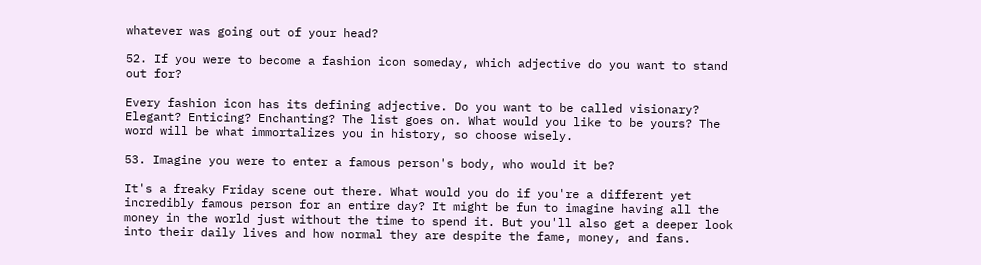whatever was going out of your head?

52. If you were to become a fashion icon someday, which adjective do you want to stand out for?

Every fashion icon has its defining adjective. Do you want to be called visionary? Elegant? Enticing? Enchanting? The list goes on. What would you like to be yours? The word will be what immortalizes you in history, so choose wisely.

53. Imagine you were to enter a famous person's body, who would it be?

It's a freaky Friday scene out there. What would you do if you're a different yet incredibly famous person for an entire day? It might be fun to imagine having all the money in the world just without the time to spend it. But you'll also get a deeper look into their daily lives and how normal they are despite the fame, money, and fans.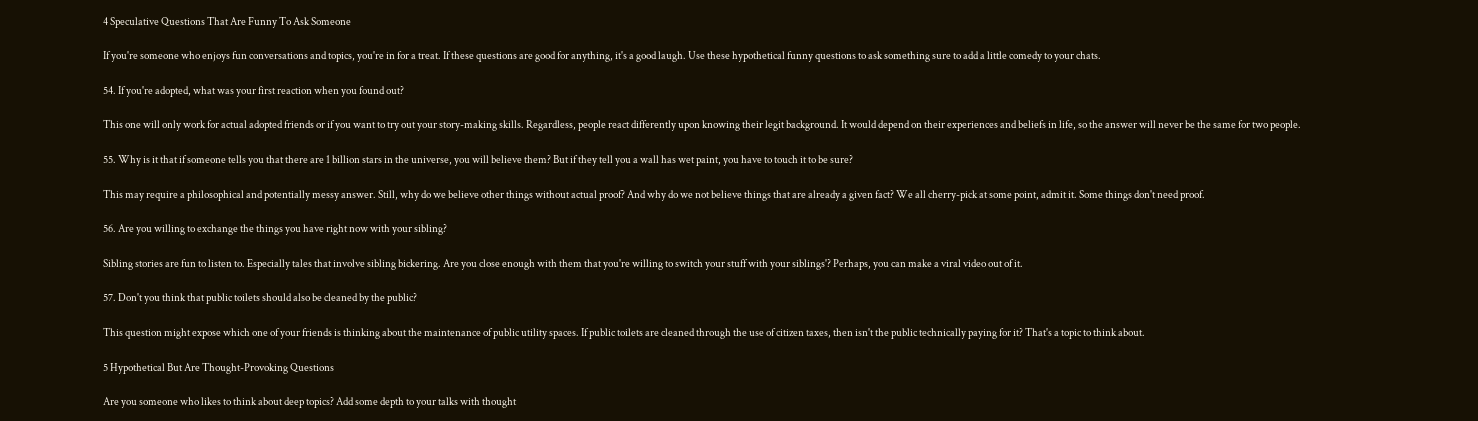4 Speculative Questions That Are Funny To Ask Someone

If you're someone who enjoys fun conversations and topics, you're in for a treat. If these questions are good for anything, it's a good laugh. Use these hypothetical funny questions to ask something sure to add a little comedy to your chats.

54. If you're adopted, what was your first reaction when you found out?

This one will only work for actual adopted friends or if you want to try out your story-making skills. Regardless, people react differently upon knowing their legit background. It would depend on their experiences and beliefs in life, so the answer will never be the same for two people.

55. Why is it that if someone tells you that there are 1 billion stars in the universe, you will believe them? But if they tell you a wall has wet paint, you have to touch it to be sure?

This may require a philosophical and potentially messy answer. Still, why do we believe other things without actual proof? And why do we not believe things that are already a given fact? We all cherry-pick at some point, admit it. Some things don't need proof.

56. Are you willing to exchange the things you have right now with your sibling?

Sibling stories are fun to listen to. Especially tales that involve sibling bickering. Are you close enough with them that you're willing to switch your stuff with your siblings'? Perhaps, you can make a viral video out of it.

57. Don't you think that public toilets should also be cleaned by the public?

This question might expose which one of your friends is thinking about the maintenance of public utility spaces. If public toilets are cleaned through the use of citizen taxes, then isn't the public technically paying for it? That's a topic to think about.

5 Hypothetical But Are Thought-Provoking Questions

Are you someone who likes to think about deep topics? Add some depth to your talks with thought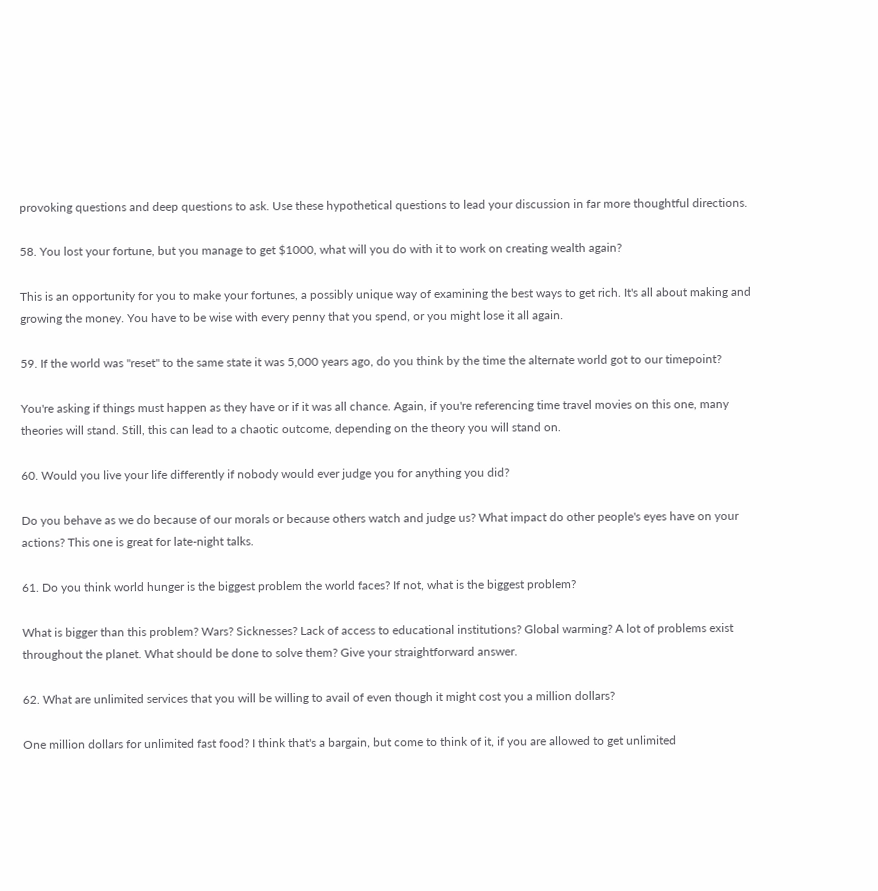provoking questions and deep questions to ask. Use these hypothetical questions to lead your discussion in far more thoughtful directions.

58. You lost your fortune, but you manage to get $1000, what will you do with it to work on creating wealth again?

This is an opportunity for you to make your fortunes, a possibly unique way of examining the best ways to get rich. It's all about making and growing the money. You have to be wise with every penny that you spend, or you might lose it all again.

59. If the world was "reset" to the same state it was 5,000 years ago, do you think by the time the alternate world got to our timepoint?

You're asking if things must happen as they have or if it was all chance. Again, if you're referencing time travel movies on this one, many theories will stand. Still, this can lead to a chaotic outcome, depending on the theory you will stand on.

60. Would you live your life differently if nobody would ever judge you for anything you did?

Do you behave as we do because of our morals or because others watch and judge us? What impact do other people's eyes have on your actions? This one is great for late-night talks.

61. Do you think world hunger is the biggest problem the world faces? If not, what is the biggest problem?

What is bigger than this problem? Wars? Sicknesses? Lack of access to educational institutions? Global warming? A lot of problems exist throughout the planet. What should be done to solve them? Give your straightforward answer.

62. What are unlimited services that you will be willing to avail of even though it might cost you a million dollars?

One million dollars for unlimited fast food? I think that's a bargain, but come to think of it, if you are allowed to get unlimited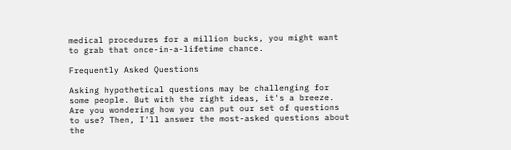medical procedures for a million bucks, you might want to grab that once-in-a-lifetime chance.

Frequently Asked Questions

Asking hypothetical questions may be challenging for some people. But with the right ideas, it's a breeze. Are you wondering how you can put our set of questions to use? Then, I'll answer the most-asked questions about the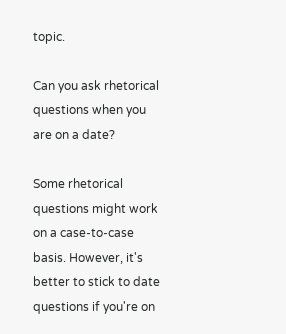topic.

Can you ask rhetorical questions when you are on a date?

Some rhetorical questions might work on a case-to-case basis. However, it's better to stick to date questions if you're on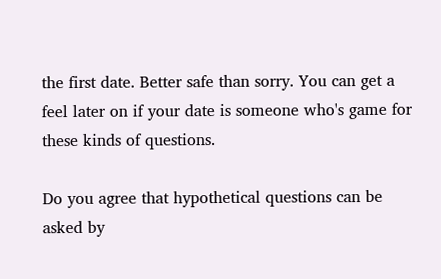the first date. Better safe than sorry. You can get a feel later on if your date is someone who's game for these kinds of questions.

Do you agree that hypothetical questions can be asked by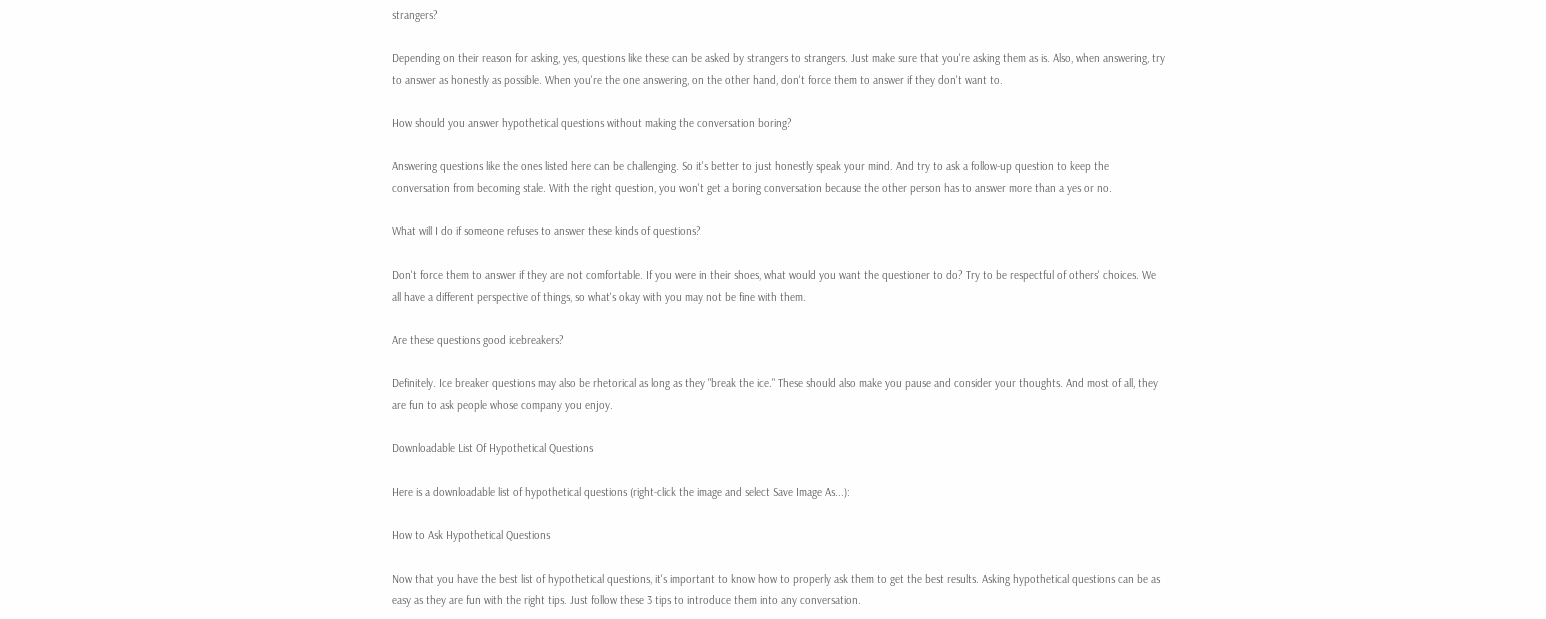strangers?

Depending on their reason for asking, yes, questions like these can be asked by strangers to strangers. Just make sure that you're asking them as is. Also, when answering, try to answer as honestly as possible. When you're the one answering, on the other hand, don't force them to answer if they don't want to.

How should you answer hypothetical questions without making the conversation boring?

Answering questions like the ones listed here can be challenging. So it's better to just honestly speak your mind. And try to ask a follow-up question to keep the conversation from becoming stale. With the right question, you won't get a boring conversation because the other person has to answer more than a yes or no.

What will I do if someone refuses to answer these kinds of questions?

Don't force them to answer if they are not comfortable. If you were in their shoes, what would you want the questioner to do? Try to be respectful of others' choices. We all have a different perspective of things, so what's okay with you may not be fine with them.

Are these questions good icebreakers?

Definitely. Ice breaker questions may also be rhetorical as long as they "break the ice." These should also make you pause and consider your thoughts. And most of all, they are fun to ask people whose company you enjoy.

Downloadable List Of Hypothetical Questions

Here is a downloadable list of hypothetical questions (right-click the image and select Save Image As...):

How to Ask Hypothetical Questions

Now that you have the best list of hypothetical questions, it's important to know how to properly ask them to get the best results. Asking hypothetical questions can be as easy as they are fun with the right tips. Just follow these 3 tips to introduce them into any conversation.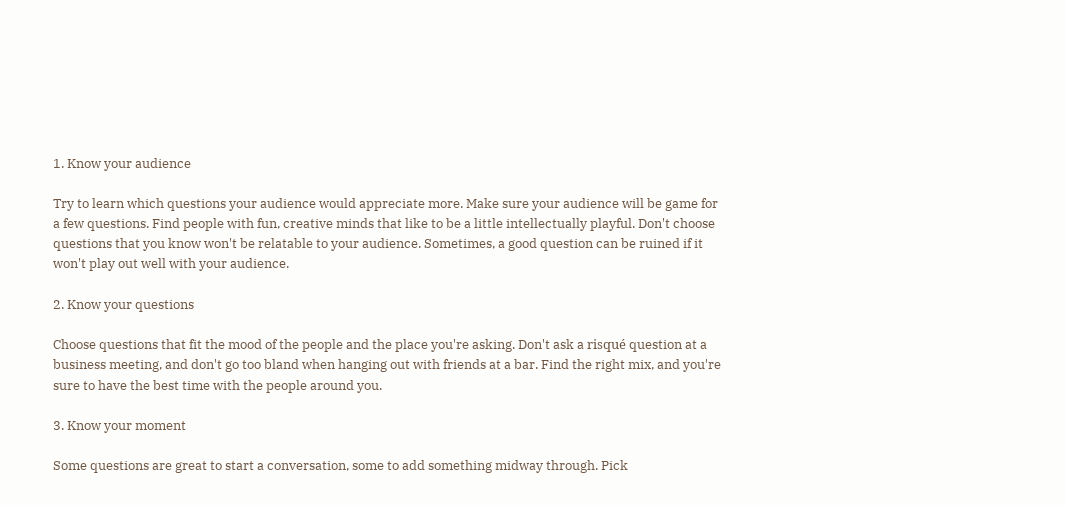1. Know your audience

Try to learn which questions your audience would appreciate more. Make sure your audience will be game for a few questions. Find people with fun, creative minds that like to be a little intellectually playful. Don't choose questions that you know won't be relatable to your audience. Sometimes, a good question can be ruined if it won't play out well with your audience.

2. Know your questions

Choose questions that fit the mood of the people and the place you're asking. Don't ask a risqué question at a business meeting, and don't go too bland when hanging out with friends at a bar. Find the right mix, and you're sure to have the best time with the people around you.

3. Know your moment

Some questions are great to start a conversation, some to add something midway through. Pick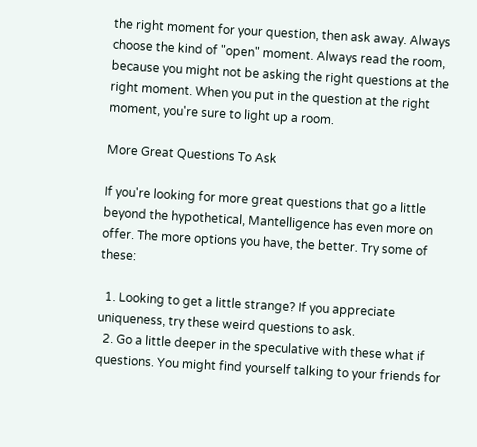the right moment for your question, then ask away. Always choose the kind of "open" moment. Always read the room, because you might not be asking the right questions at the right moment. When you put in the question at the right moment, you're sure to light up a room.

More Great Questions To Ask

If you're looking for more great questions that go a little beyond the hypothetical, Mantelligence has even more on offer. The more options you have, the better. Try some of these:

  1. Looking to get a little strange? If you appreciate uniqueness, try these weird questions to ask.
  2. Go a little deeper in the speculative with these what if questions. You might find yourself talking to your friends for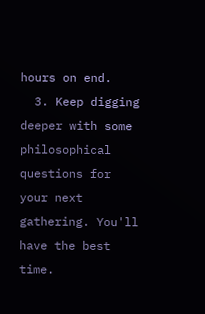hours on end.
  3. Keep digging deeper with some philosophical questions for your next gathering. You'll have the best time.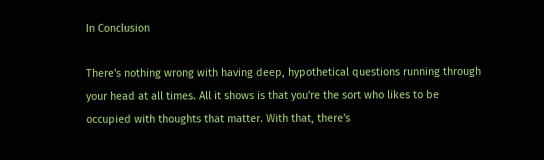In Conclusion

There's nothing wrong with having deep, hypothetical questions running through your head at all times. All it shows is that you're the sort who likes to be occupied with thoughts that matter. With that, there's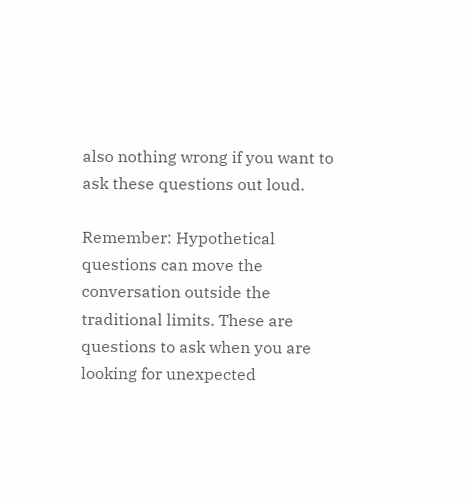also nothing wrong if you want to ask these questions out loud.

Remember: Hypothetical questions can move the conversation outside the traditional limits. These are questions to ask when you are looking for unexpected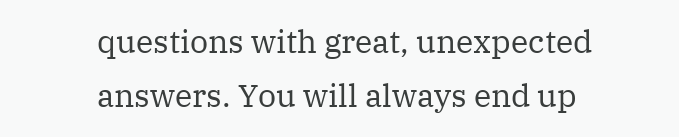questions with great, unexpected answers. You will always end up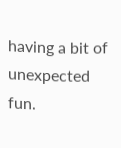having a bit of unexpected fun.